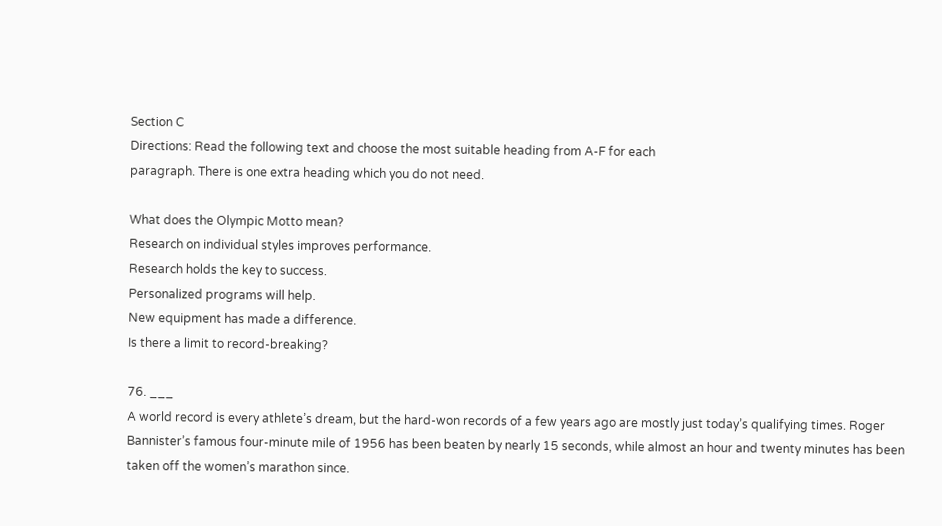Section C
Directions: Read the following text and choose the most suitable heading from A-F for each
paragraph. There is one extra heading which you do not need.

What does the Olympic Motto mean?
Research on individual styles improves performance.
Research holds the key to success.
Personalized programs will help.
New equipment has made a difference.
Is there a limit to record-breaking?

76. ___
A world record is every athlete’s dream, but the hard-won records of a few years ago are mostly just today’s qualifying times. Roger Bannister’s famous four-minute mile of 1956 has been beaten by nearly 15 seconds, while almost an hour and twenty minutes has been taken off the women’s marathon since.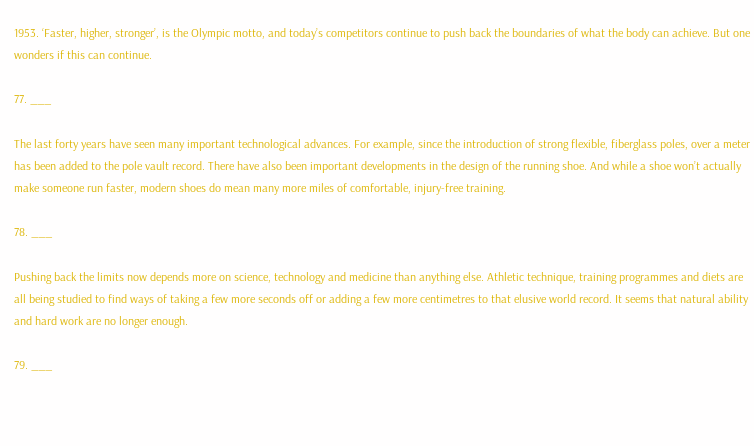1953. ‘Faster, higher, stronger’, is the Olympic motto, and today’s competitors continue to push back the boundaries of what the body can achieve. But one wonders if this can continue.

77. ___

The last forty years have seen many important technological advances. For example, since the introduction of strong flexible, fiberglass poles, over a meter has been added to the pole vault record. There have also been important developments in the design of the running shoe. And while a shoe won’t actually make someone run faster, modern shoes do mean many more miles of comfortable, injury-free training.

78. ___

Pushing back the limits now depends more on science, technology and medicine than anything else. Athletic technique, training programmes and diets are all being studied to find ways of taking a few more seconds off or adding a few more centimetres to that elusive world record. It seems that natural ability and hard work are no longer enough.

79. ___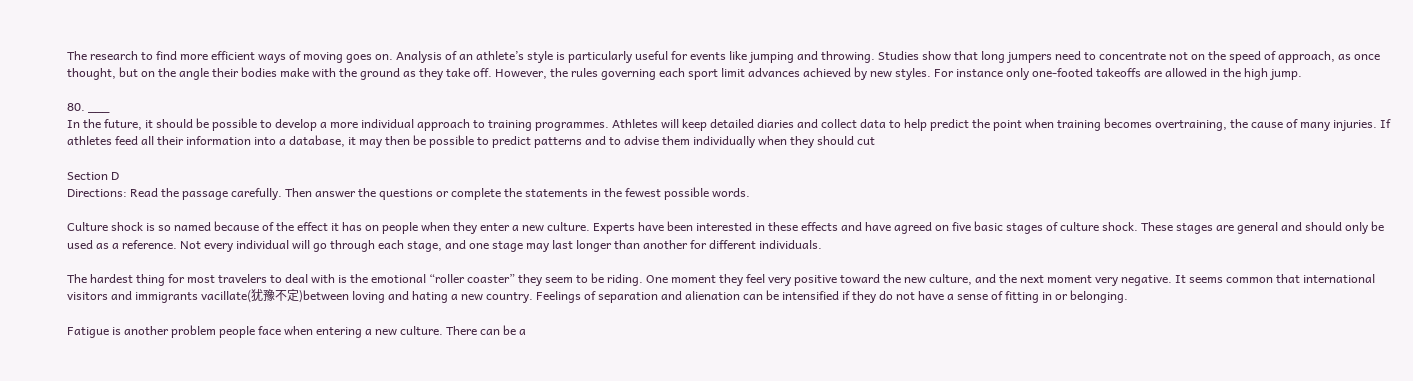The research to find more efficient ways of moving goes on. Analysis of an athlete’s style is particularly useful for events like jumping and throwing. Studies show that long jumpers need to concentrate not on the speed of approach, as once thought, but on the angle their bodies make with the ground as they take off. However, the rules governing each sport limit advances achieved by new styles. For instance only one-footed takeoffs are allowed in the high jump.

80. ___
In the future, it should be possible to develop a more individual approach to training programmes. Athletes will keep detailed diaries and collect data to help predict the point when training becomes overtraining, the cause of many injuries. If athletes feed all their information into a database, it may then be possible to predict patterns and to advise them individually when they should cut

Section D
Directions: Read the passage carefully. Then answer the questions or complete the statements in the fewest possible words.

Culture shock is so named because of the effect it has on people when they enter a new culture. Experts have been interested in these effects and have agreed on five basic stages of culture shock. These stages are general and should only be used as a reference. Not every individual will go through each stage, and one stage may last longer than another for different individuals.

The hardest thing for most travelers to deal with is the emotional “roller coaster” they seem to be riding. One moment they feel very positive toward the new culture, and the next moment very negative. It seems common that international visitors and immigrants vacillate(犹豫不定)between loving and hating a new country. Feelings of separation and alienation can be intensified if they do not have a sense of fitting in or belonging.

Fatigue is another problem people face when entering a new culture. There can be a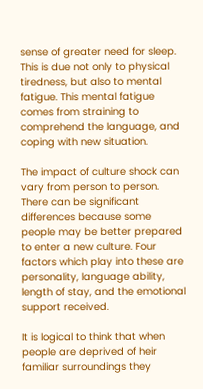sense of greater need for sleep. This is due not only to physical tiredness, but also to mental fatigue. This mental fatigue comes from straining to comprehend the language, and coping with new situation.

The impact of culture shock can vary from person to person. There can be significant differences because some people may be better prepared to enter a new culture. Four factors which play into these are personality, language ability, length of stay, and the emotional support received.

It is logical to think that when people are deprived of heir familiar surroundings they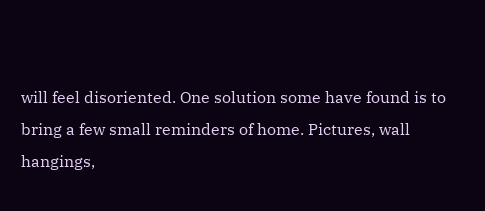will feel disoriented. One solution some have found is to bring a few small reminders of home. Pictures, wall hangings,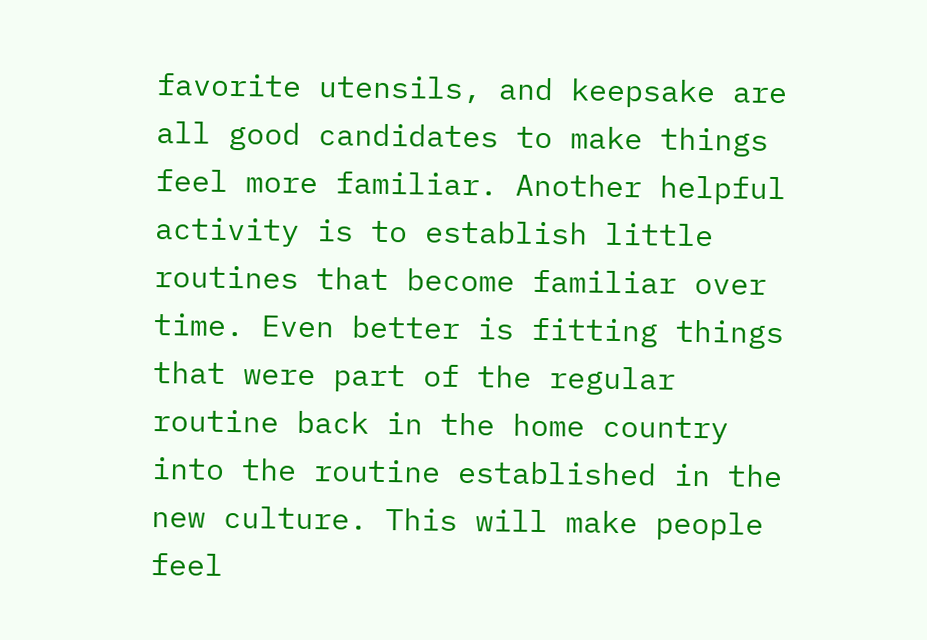favorite utensils, and keepsake are all good candidates to make things feel more familiar. Another helpful activity is to establish little routines that become familiar over time. Even better is fitting things that were part of the regular routine back in the home country into the routine established in the new culture. This will make people feel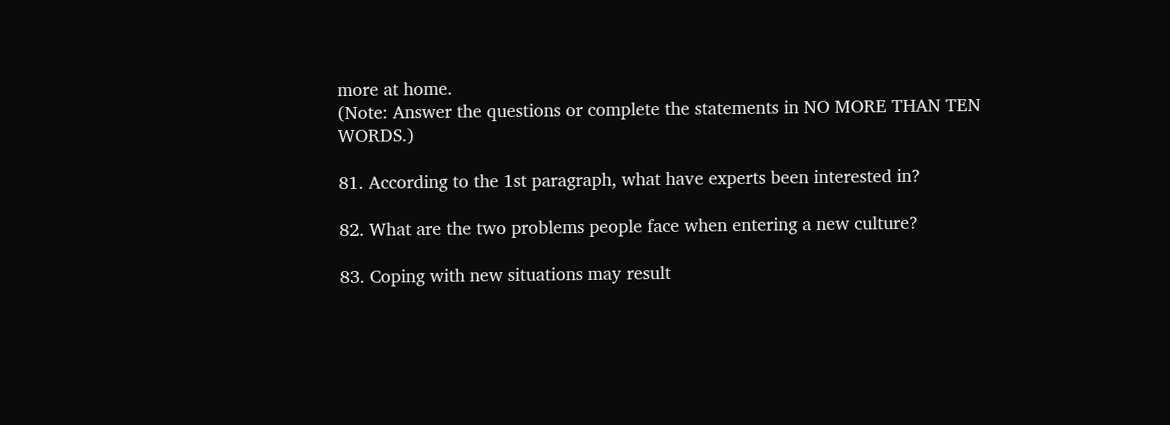more at home.
(Note: Answer the questions or complete the statements in NO MORE THAN TEN WORDS.)

81. According to the 1st paragraph, what have experts been interested in?

82. What are the two problems people face when entering a new culture?

83. Coping with new situations may result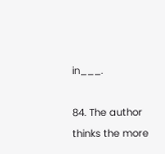in___.

84. The author thinks the more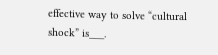effective way to solve “cultural shock” is___.